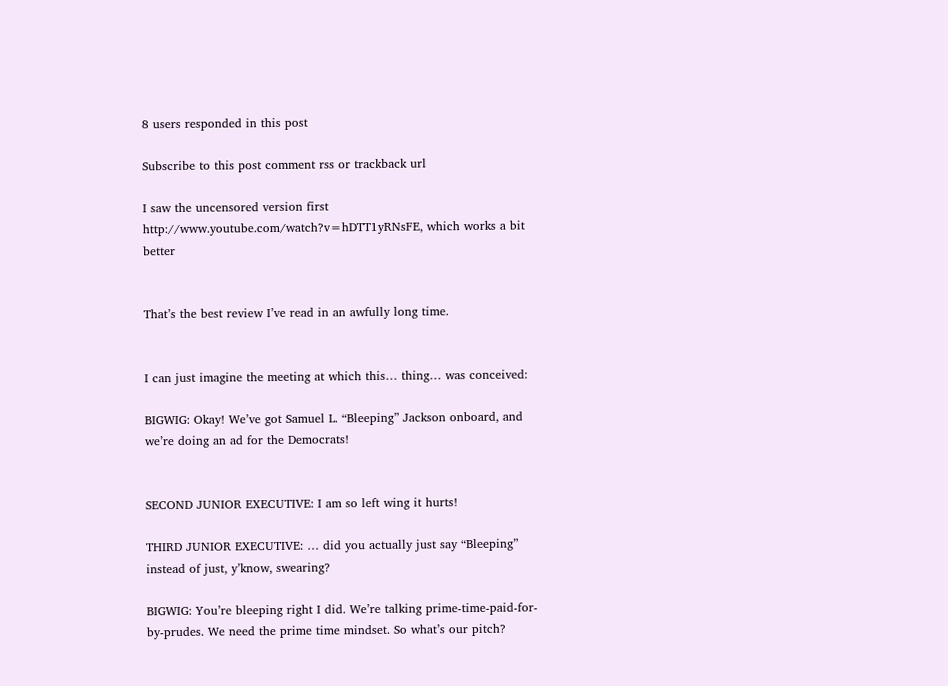8 users responded in this post

Subscribe to this post comment rss or trackback url

I saw the uncensored version first http://www.youtube.com/watch?v=hDTT1yRNsFE, which works a bit better


That’s the best review I’ve read in an awfully long time.


I can just imagine the meeting at which this… thing… was conceived:

BIGWIG: Okay! We’ve got Samuel L. “Bleeping” Jackson onboard, and we’re doing an ad for the Democrats!


SECOND JUNIOR EXECUTIVE: I am so left wing it hurts!

THIRD JUNIOR EXECUTIVE: … did you actually just say “Bleeping” instead of just, y’know, swearing?

BIGWIG: You’re bleeping right I did. We’re talking prime-time-paid-for-by-prudes. We need the prime time mindset. So what’s our pitch?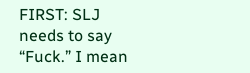FIRST: SLJ needs to say “Fuck.” I mean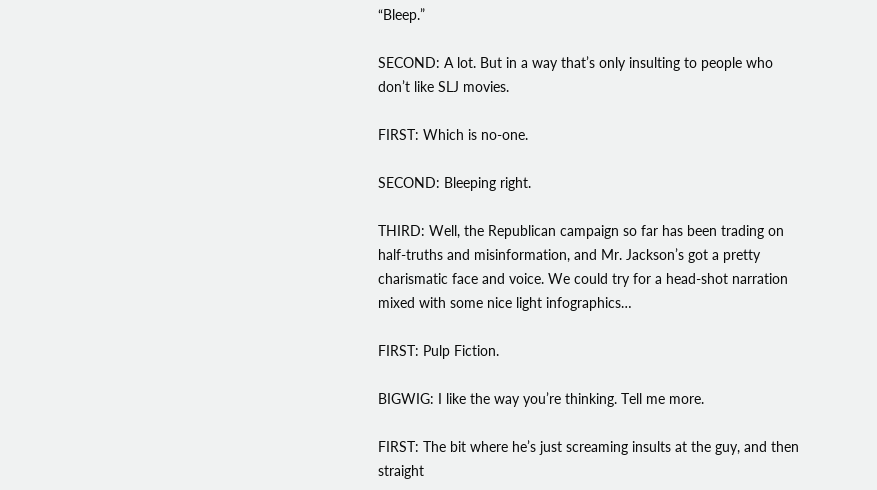“Bleep.”

SECOND: A lot. But in a way that’s only insulting to people who don’t like SLJ movies.

FIRST: Which is no-one.

SECOND: Bleeping right.

THIRD: Well, the Republican campaign so far has been trading on half-truths and misinformation, and Mr. Jackson’s got a pretty charismatic face and voice. We could try for a head-shot narration mixed with some nice light infographics…

FIRST: Pulp Fiction.

BIGWIG: I like the way you’re thinking. Tell me more.

FIRST: The bit where he’s just screaming insults at the guy, and then straight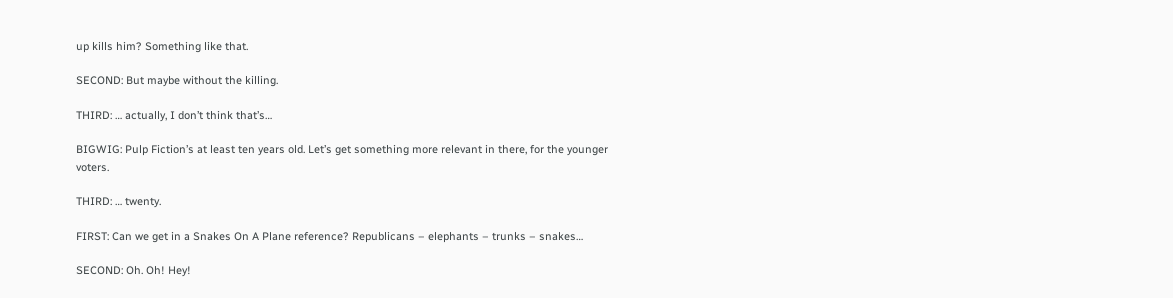up kills him? Something like that.

SECOND: But maybe without the killing.

THIRD: … actually, I don’t think that’s…

BIGWIG: Pulp Fiction’s at least ten years old. Let’s get something more relevant in there, for the younger voters.

THIRD: … twenty.

FIRST: Can we get in a Snakes On A Plane reference? Republicans – elephants – trunks – snakes…

SECOND: Oh. Oh! Hey!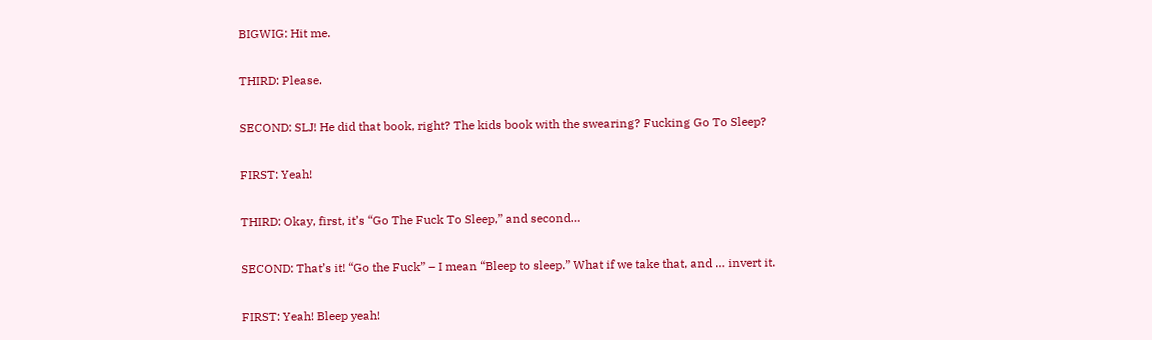BIGWIG: Hit me.

THIRD: Please.

SECOND: SLJ! He did that book, right? The kids book with the swearing? Fucking Go To Sleep?

FIRST: Yeah!

THIRD: Okay, first, it’s “Go The Fuck To Sleep,” and second…

SECOND: That’s it! “Go the Fuck” – I mean “Bleep to sleep.” What if we take that, and … invert it.

FIRST: Yeah! Bleep yeah!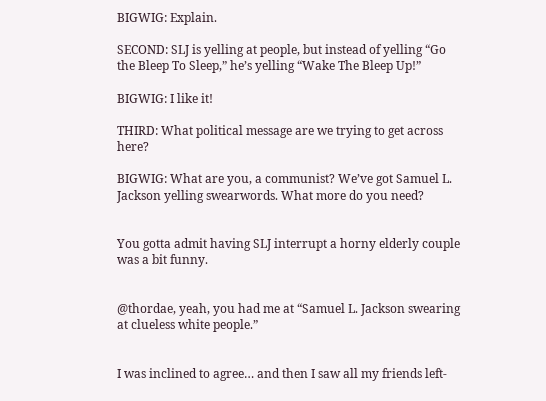BIGWIG: Explain.

SECOND: SLJ is yelling at people, but instead of yelling “Go the Bleep To Sleep,” he’s yelling “Wake The Bleep Up!”

BIGWIG: I like it!

THIRD: What political message are we trying to get across here?

BIGWIG: What are you, a communist? We’ve got Samuel L. Jackson yelling swearwords. What more do you need?


You gotta admit having SLJ interrupt a horny elderly couple was a bit funny.


@thordae, yeah, you had me at “Samuel L. Jackson swearing at clueless white people.”


I was inclined to agree… and then I saw all my friends left-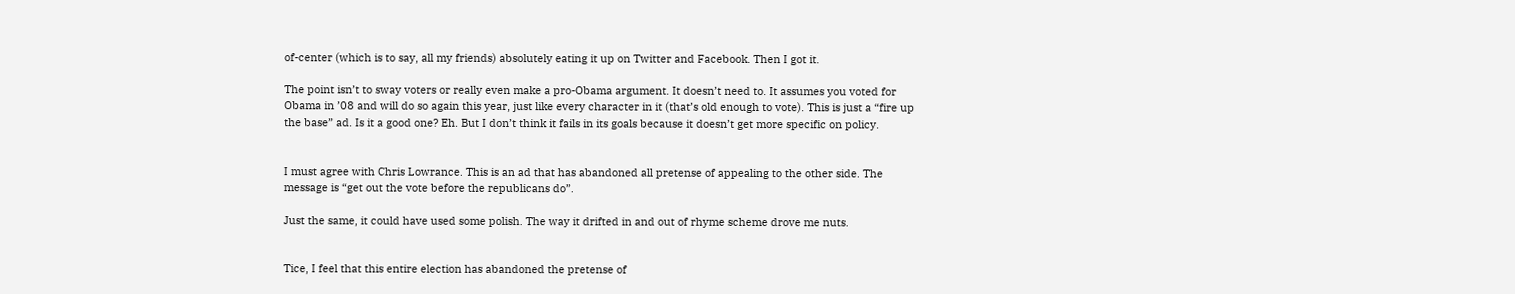of-center (which is to say, all my friends) absolutely eating it up on Twitter and Facebook. Then I got it.

The point isn’t to sway voters or really even make a pro-Obama argument. It doesn’t need to. It assumes you voted for Obama in ’08 and will do so again this year, just like every character in it (that’s old enough to vote). This is just a “fire up the base” ad. Is it a good one? Eh. But I don’t think it fails in its goals because it doesn’t get more specific on policy.


I must agree with Chris Lowrance. This is an ad that has abandoned all pretense of appealing to the other side. The message is “get out the vote before the republicans do”.

Just the same, it could have used some polish. The way it drifted in and out of rhyme scheme drove me nuts.


Tice, I feel that this entire election has abandoned the pretense of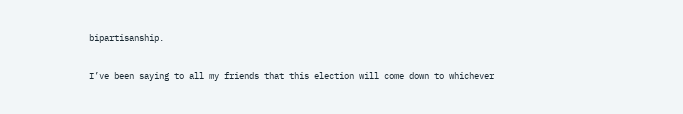bipartisanship.

I’ve been saying to all my friends that this election will come down to whichever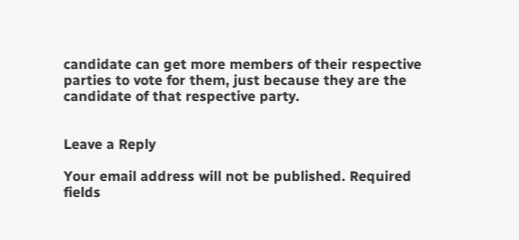candidate can get more members of their respective parties to vote for them, just because they are the candidate of that respective party.


Leave a Reply

Your email address will not be published. Required fields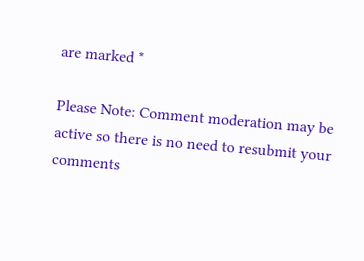are marked *

Please Note: Comment moderation may be active so there is no need to resubmit your comments